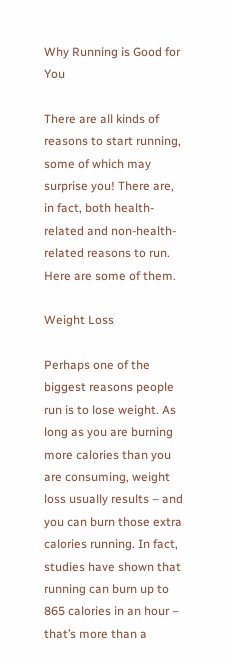Why Running is Good for You

There are all kinds of reasons to start running, some of which may surprise you! There are, in fact, both health-related and non-health-related reasons to run. Here are some of them.

Weight Loss

Perhaps one of the biggest reasons people run is to lose weight. As long as you are burning more calories than you are consuming, weight loss usually results – and you can burn those extra calories running. In fact, studies have shown that running can burn up to 865 calories in an hour – that’s more than a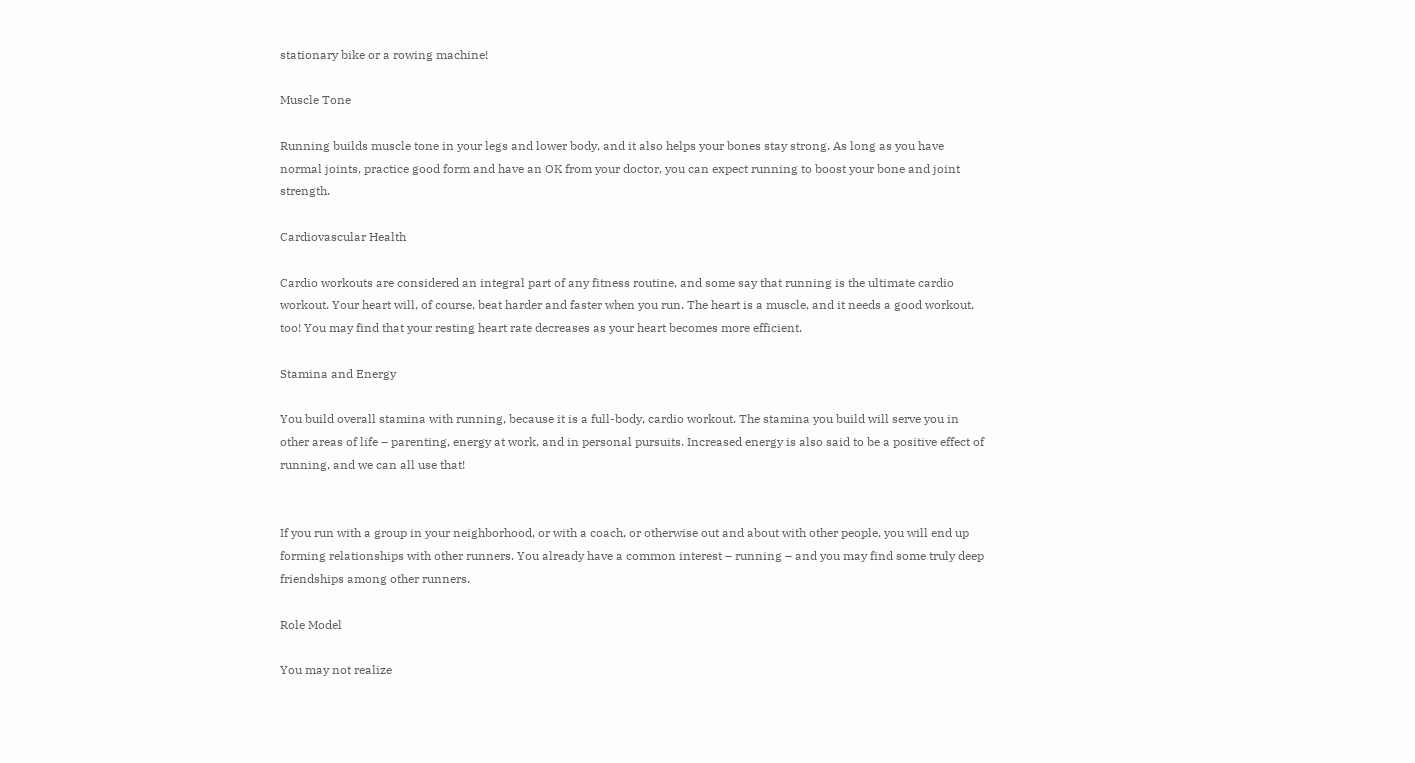stationary bike or a rowing machine!

Muscle Tone

Running builds muscle tone in your legs and lower body, and it also helps your bones stay strong. As long as you have normal joints, practice good form and have an OK from your doctor, you can expect running to boost your bone and joint strength.

Cardiovascular Health

Cardio workouts are considered an integral part of any fitness routine, and some say that running is the ultimate cardio workout. Your heart will, of course, beat harder and faster when you run. The heart is a muscle, and it needs a good workout, too! You may find that your resting heart rate decreases as your heart becomes more efficient.

Stamina and Energy

You build overall stamina with running, because it is a full-body, cardio workout. The stamina you build will serve you in other areas of life – parenting, energy at work, and in personal pursuits. Increased energy is also said to be a positive effect of running, and we can all use that!


If you run with a group in your neighborhood, or with a coach, or otherwise out and about with other people, you will end up forming relationships with other runners. You already have a common interest – running – and you may find some truly deep friendships among other runners.

Role Model

You may not realize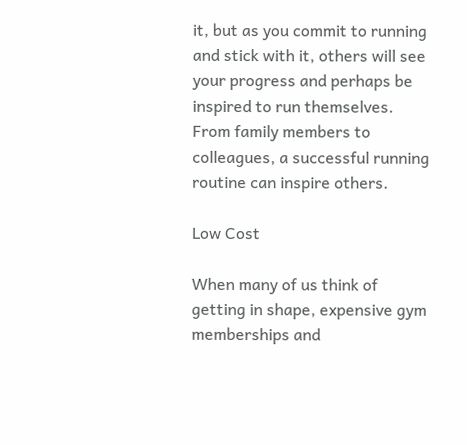it, but as you commit to running and stick with it, others will see your progress and perhaps be inspired to run themselves. From family members to colleagues, a successful running routine can inspire others.

Low Cost

When many of us think of getting in shape, expensive gym memberships and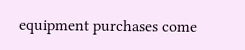equipment purchases come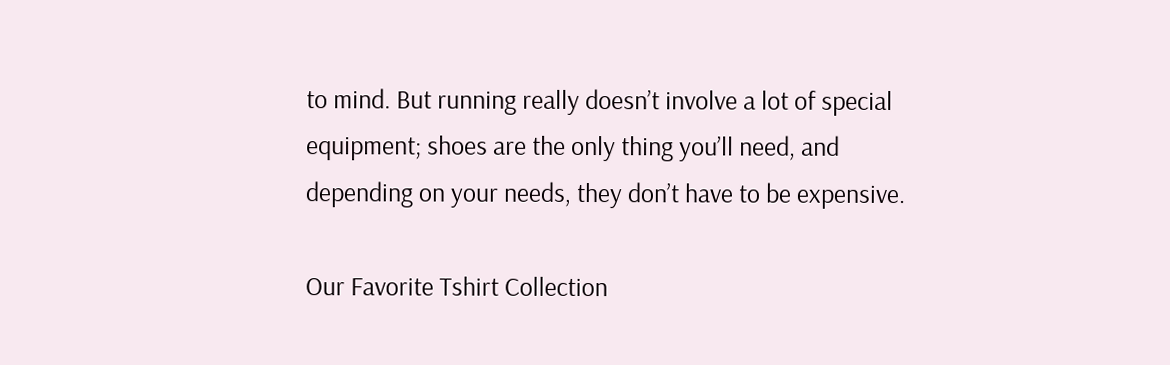to mind. But running really doesn’t involve a lot of special equipment; shoes are the only thing you’ll need, and depending on your needs, they don’t have to be expensive.

Our Favorite Tshirt Collection